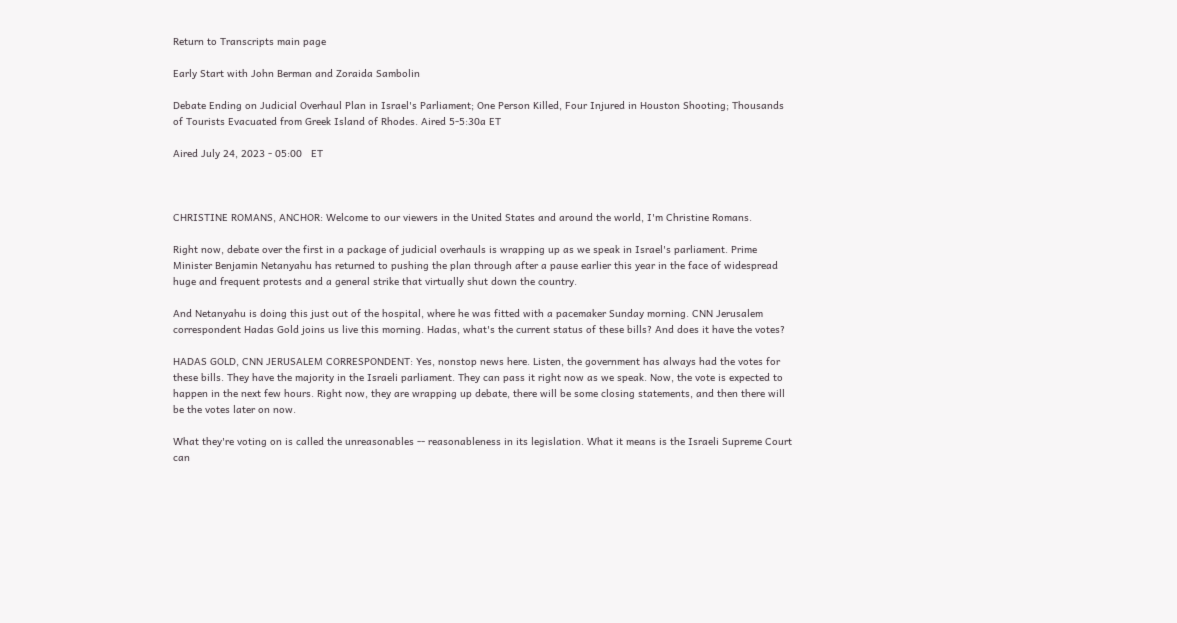Return to Transcripts main page

Early Start with John Berman and Zoraida Sambolin

Debate Ending on Judicial Overhaul Plan in Israel's Parliament; One Person Killed, Four Injured in Houston Shooting; Thousands of Tourists Evacuated from Greek Island of Rhodes. Aired 5-5:30a ET

Aired July 24, 2023 - 05:00   ET



CHRISTINE ROMANS, ANCHOR: Welcome to our viewers in the United States and around the world, I'm Christine Romans.

Right now, debate over the first in a package of judicial overhauls is wrapping up as we speak in Israel's parliament. Prime Minister Benjamin Netanyahu has returned to pushing the plan through after a pause earlier this year in the face of widespread huge and frequent protests and a general strike that virtually shut down the country.

And Netanyahu is doing this just out of the hospital, where he was fitted with a pacemaker Sunday morning. CNN Jerusalem correspondent Hadas Gold joins us live this morning. Hadas, what's the current status of these bills? And does it have the votes?

HADAS GOLD, CNN JERUSALEM CORRESPONDENT: Yes, nonstop news here. Listen, the government has always had the votes for these bills. They have the majority in the Israeli parliament. They can pass it right now as we speak. Now, the vote is expected to happen in the next few hours. Right now, they are wrapping up debate, there will be some closing statements, and then there will be the votes later on now.

What they're voting on is called the unreasonables -- reasonableness in its legislation. What it means is the Israeli Supreme Court can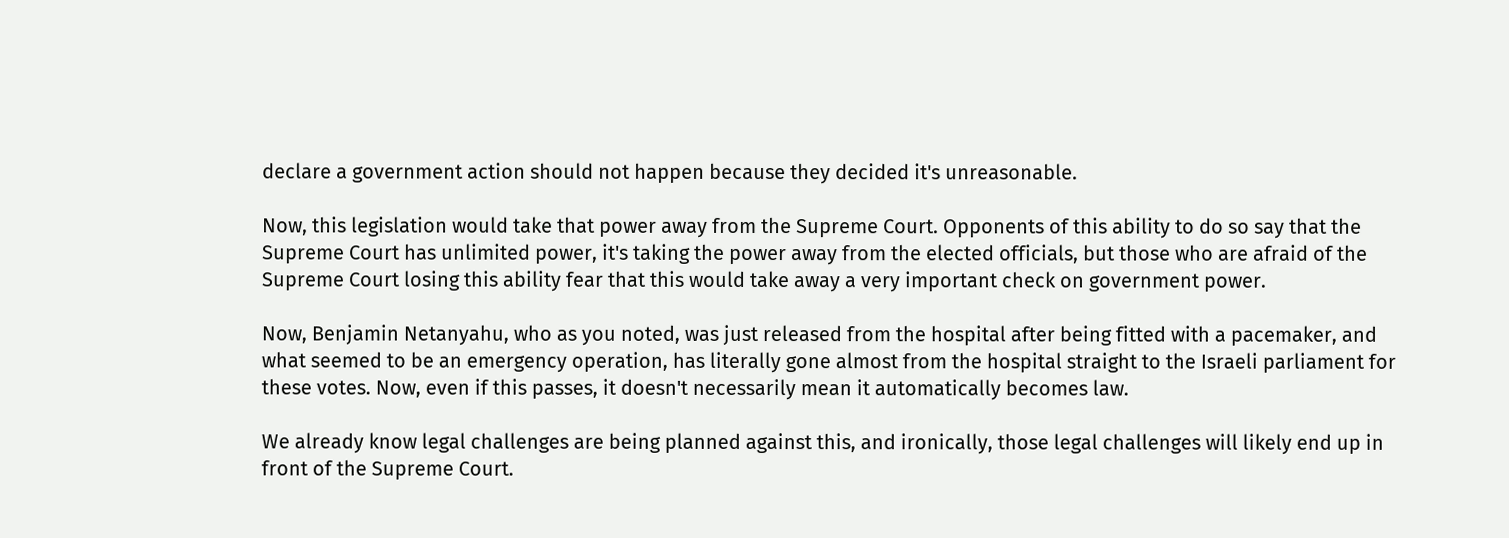declare a government action should not happen because they decided it's unreasonable.

Now, this legislation would take that power away from the Supreme Court. Opponents of this ability to do so say that the Supreme Court has unlimited power, it's taking the power away from the elected officials, but those who are afraid of the Supreme Court losing this ability fear that this would take away a very important check on government power.

Now, Benjamin Netanyahu, who as you noted, was just released from the hospital after being fitted with a pacemaker, and what seemed to be an emergency operation, has literally gone almost from the hospital straight to the Israeli parliament for these votes. Now, even if this passes, it doesn't necessarily mean it automatically becomes law.

We already know legal challenges are being planned against this, and ironically, those legal challenges will likely end up in front of the Supreme Court.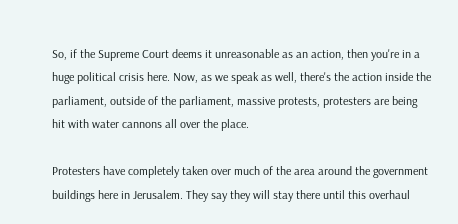So, if the Supreme Court deems it unreasonable as an action, then you're in a huge political crisis here. Now, as we speak as well, there's the action inside the parliament, outside of the parliament, massive protests, protesters are being hit with water cannons all over the place.

Protesters have completely taken over much of the area around the government buildings here in Jerusalem. They say they will stay there until this overhaul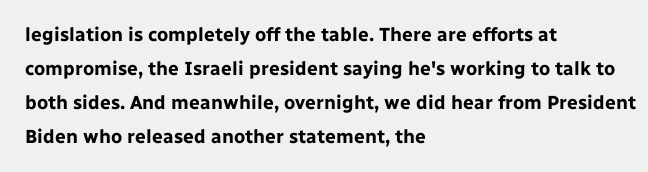legislation is completely off the table. There are efforts at compromise, the Israeli president saying he's working to talk to both sides. And meanwhile, overnight, we did hear from President Biden who released another statement, the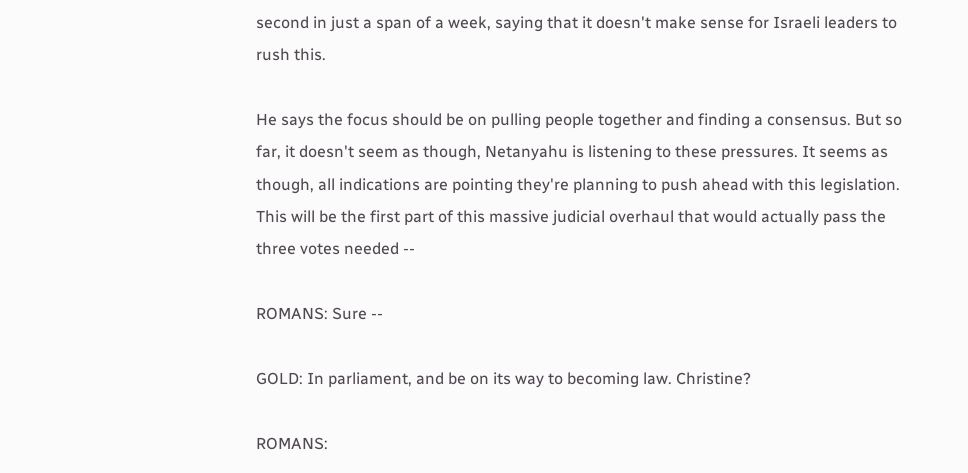second in just a span of a week, saying that it doesn't make sense for Israeli leaders to rush this.

He says the focus should be on pulling people together and finding a consensus. But so far, it doesn't seem as though, Netanyahu is listening to these pressures. It seems as though, all indications are pointing they're planning to push ahead with this legislation. This will be the first part of this massive judicial overhaul that would actually pass the three votes needed --

ROMANS: Sure --

GOLD: In parliament, and be on its way to becoming law. Christine?

ROMANS: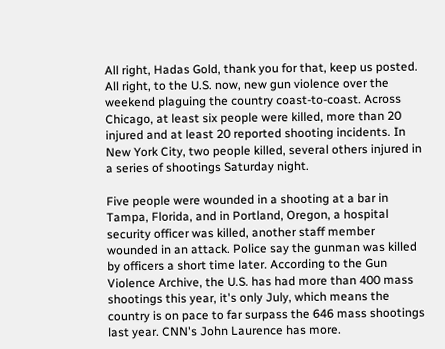All right, Hadas Gold, thank you for that, keep us posted. All right, to the U.S. now, new gun violence over the weekend plaguing the country coast-to-coast. Across Chicago, at least six people were killed, more than 20 injured and at least 20 reported shooting incidents. In New York City, two people killed, several others injured in a series of shootings Saturday night.

Five people were wounded in a shooting at a bar in Tampa, Florida, and in Portland, Oregon, a hospital security officer was killed, another staff member wounded in an attack. Police say the gunman was killed by officers a short time later. According to the Gun Violence Archive, the U.S. has had more than 400 mass shootings this year, it's only July, which means the country is on pace to far surpass the 646 mass shootings last year. CNN's John Laurence has more.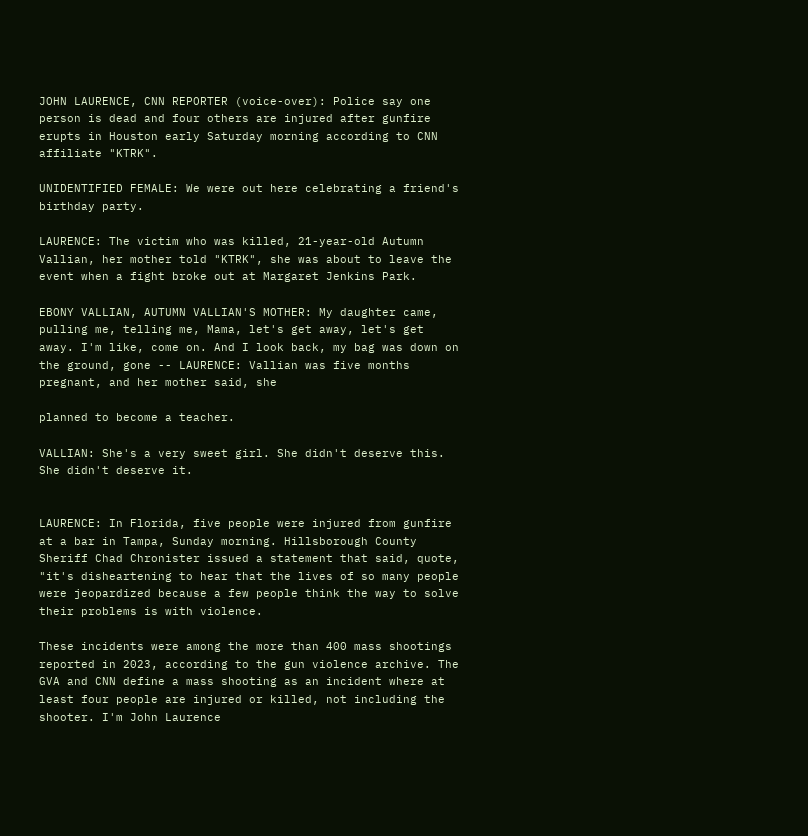JOHN LAURENCE, CNN REPORTER (voice-over): Police say one person is dead and four others are injured after gunfire erupts in Houston early Saturday morning according to CNN affiliate "KTRK".

UNIDENTIFIED FEMALE: We were out here celebrating a friend's birthday party.

LAURENCE: The victim who was killed, 21-year-old Autumn Vallian, her mother told "KTRK", she was about to leave the event when a fight broke out at Margaret Jenkins Park.

EBONY VALLIAN, AUTUMN VALLIAN'S MOTHER: My daughter came, pulling me, telling me, Mama, let's get away, let's get away. I'm like, come on. And I look back, my bag was down on the ground, gone -- LAURENCE: Vallian was five months pregnant, and her mother said, she

planned to become a teacher.

VALLIAN: She's a very sweet girl. She didn't deserve this. She didn't deserve it.


LAURENCE: In Florida, five people were injured from gunfire at a bar in Tampa, Sunday morning. Hillsborough County Sheriff Chad Chronister issued a statement that said, quote, "it's disheartening to hear that the lives of so many people were jeopardized because a few people think the way to solve their problems is with violence.

These incidents were among the more than 400 mass shootings reported in 2023, according to the gun violence archive. The GVA and CNN define a mass shooting as an incident where at least four people are injured or killed, not including the shooter. I'm John Laurence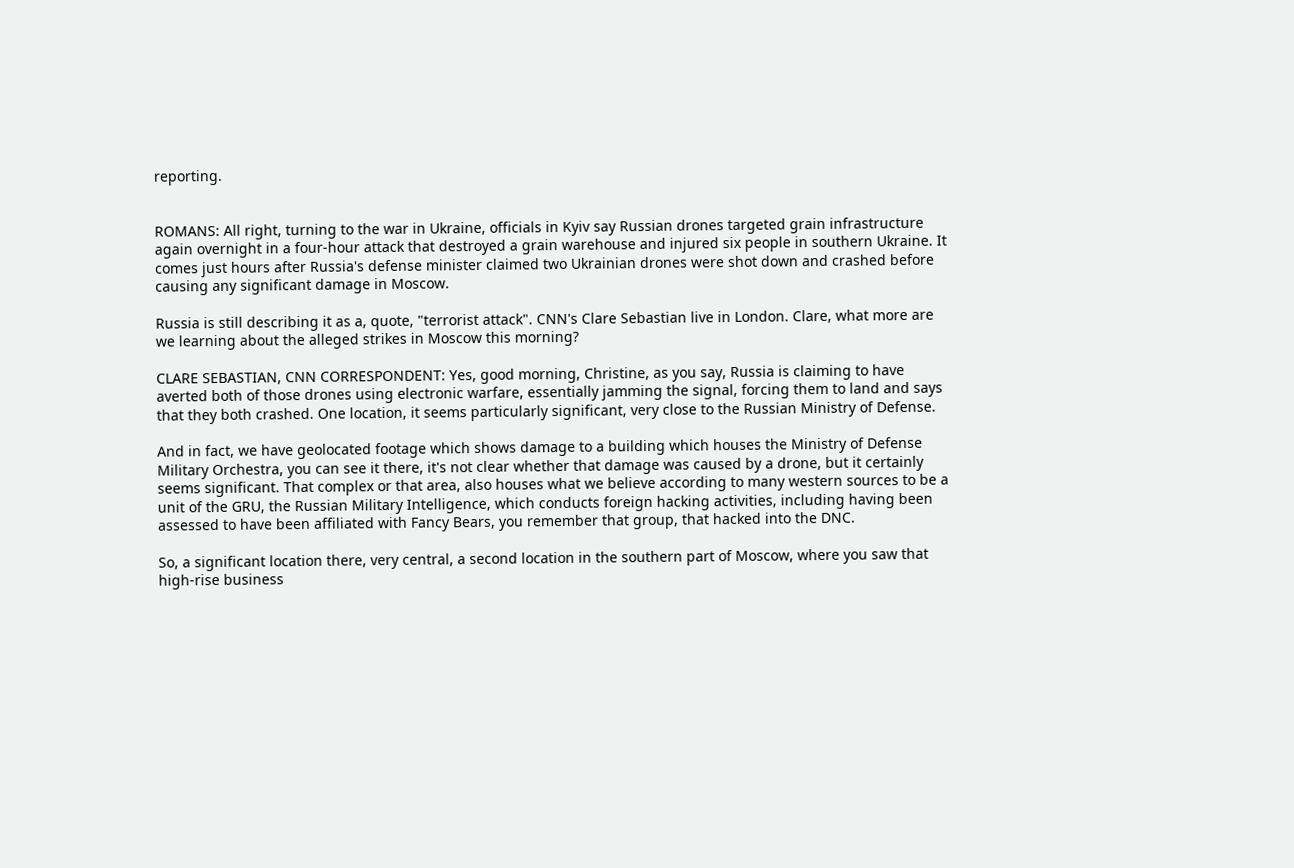reporting.


ROMANS: All right, turning to the war in Ukraine, officials in Kyiv say Russian drones targeted grain infrastructure again overnight in a four-hour attack that destroyed a grain warehouse and injured six people in southern Ukraine. It comes just hours after Russia's defense minister claimed two Ukrainian drones were shot down and crashed before causing any significant damage in Moscow.

Russia is still describing it as a, quote, "terrorist attack". CNN's Clare Sebastian live in London. Clare, what more are we learning about the alleged strikes in Moscow this morning?

CLARE SEBASTIAN, CNN CORRESPONDENT: Yes, good morning, Christine, as you say, Russia is claiming to have averted both of those drones using electronic warfare, essentially jamming the signal, forcing them to land and says that they both crashed. One location, it seems particularly significant, very close to the Russian Ministry of Defense.

And in fact, we have geolocated footage which shows damage to a building which houses the Ministry of Defense Military Orchestra, you can see it there, it's not clear whether that damage was caused by a drone, but it certainly seems significant. That complex or that area, also houses what we believe according to many western sources to be a unit of the GRU, the Russian Military Intelligence, which conducts foreign hacking activities, including having been assessed to have been affiliated with Fancy Bears, you remember that group, that hacked into the DNC.

So, a significant location there, very central, a second location in the southern part of Moscow, where you saw that high-rise business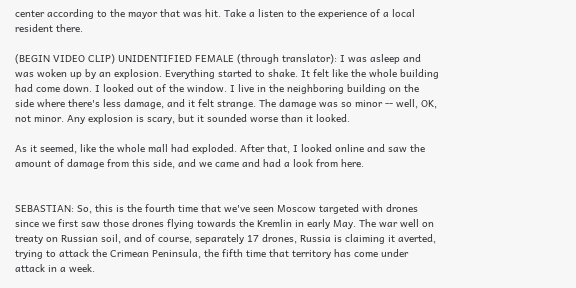center according to the mayor that was hit. Take a listen to the experience of a local resident there.

(BEGIN VIDEO CLIP) UNIDENTIFIED FEMALE (through translator): I was asleep and was woken up by an explosion. Everything started to shake. It felt like the whole building had come down. I looked out of the window. I live in the neighboring building on the side where there's less damage, and it felt strange. The damage was so minor -- well, OK, not minor. Any explosion is scary, but it sounded worse than it looked.

As it seemed, like the whole mall had exploded. After that, I looked online and saw the amount of damage from this side, and we came and had a look from here.


SEBASTIAN: So, this is the fourth time that we've seen Moscow targeted with drones since we first saw those drones flying towards the Kremlin in early May. The war well on treaty on Russian soil, and of course, separately 17 drones, Russia is claiming it averted, trying to attack the Crimean Peninsula, the fifth time that territory has come under attack in a week.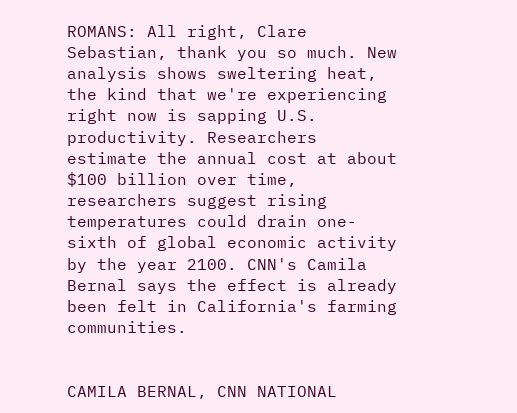ROMANS: All right, Clare Sebastian, thank you so much. New analysis shows sweltering heat, the kind that we're experiencing right now is sapping U.S. productivity. Researchers estimate the annual cost at about $100 billion over time, researchers suggest rising temperatures could drain one-sixth of global economic activity by the year 2100. CNN's Camila Bernal says the effect is already been felt in California's farming communities.


CAMILA BERNAL, CNN NATIONAL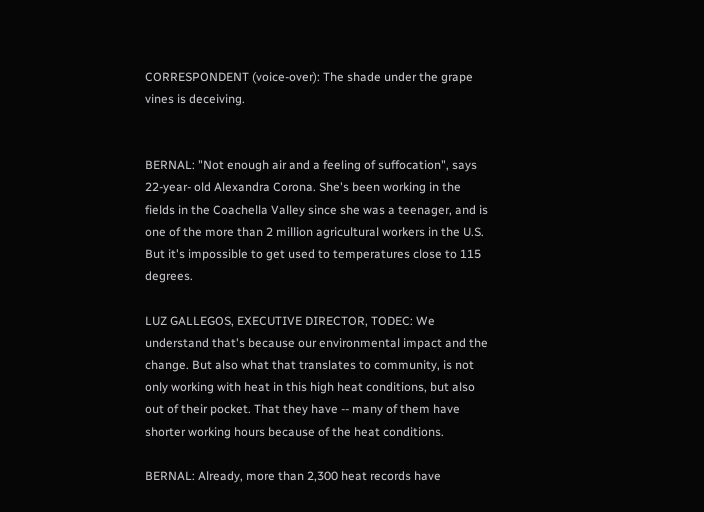CORRESPONDENT (voice-over): The shade under the grape vines is deceiving.


BERNAL: "Not enough air and a feeling of suffocation", says 22-year- old Alexandra Corona. She's been working in the fields in the Coachella Valley since she was a teenager, and is one of the more than 2 million agricultural workers in the U.S. But it's impossible to get used to temperatures close to 115 degrees.

LUZ GALLEGOS, EXECUTIVE DIRECTOR, TODEC: We understand that's because our environmental impact and the change. But also what that translates to community, is not only working with heat in this high heat conditions, but also out of their pocket. That they have -- many of them have shorter working hours because of the heat conditions.

BERNAL: Already, more than 2,300 heat records have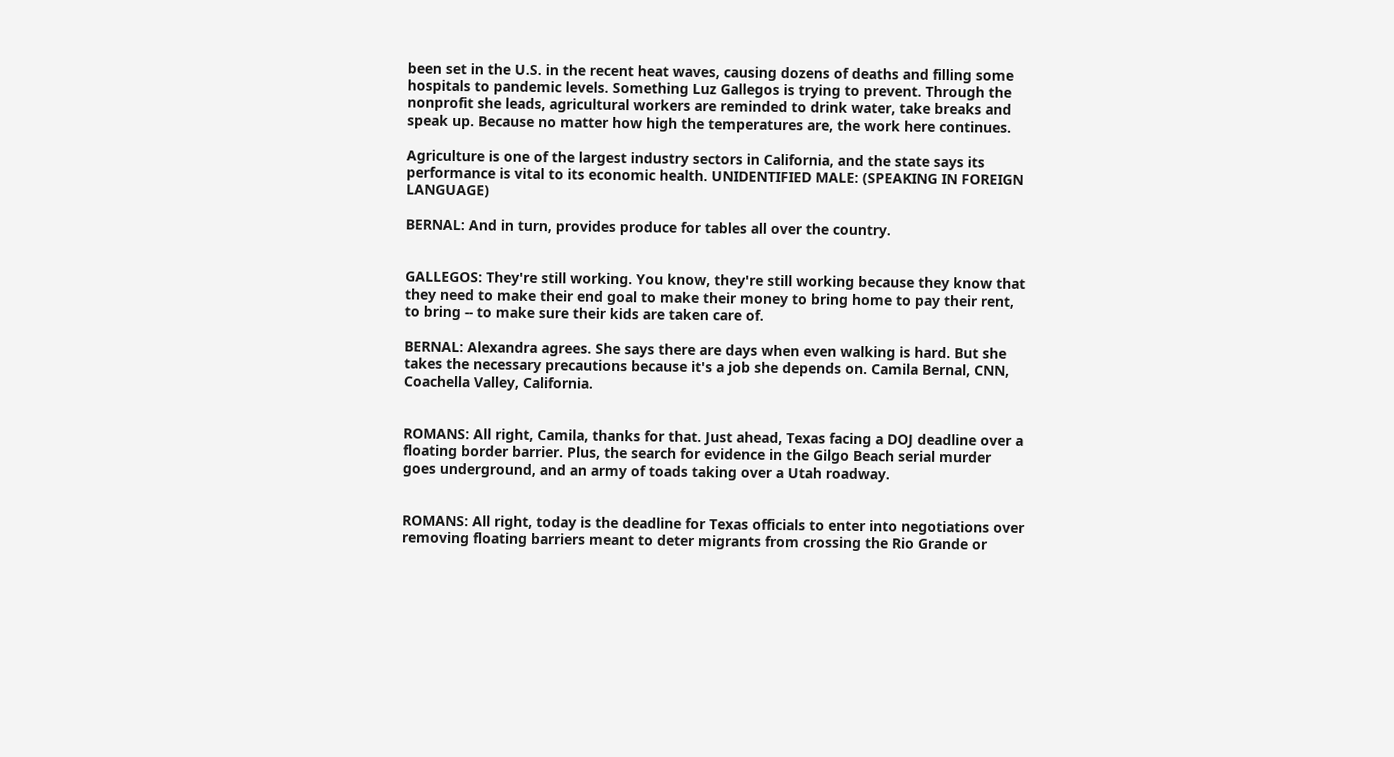been set in the U.S. in the recent heat waves, causing dozens of deaths and filling some hospitals to pandemic levels. Something Luz Gallegos is trying to prevent. Through the nonprofit she leads, agricultural workers are reminded to drink water, take breaks and speak up. Because no matter how high the temperatures are, the work here continues.

Agriculture is one of the largest industry sectors in California, and the state says its performance is vital to its economic health. UNIDENTIFIED MALE: (SPEAKING IN FOREIGN LANGUAGE)

BERNAL: And in turn, provides produce for tables all over the country.


GALLEGOS: They're still working. You know, they're still working because they know that they need to make their end goal to make their money to bring home to pay their rent, to bring -- to make sure their kids are taken care of.

BERNAL: Alexandra agrees. She says there are days when even walking is hard. But she takes the necessary precautions because it's a job she depends on. Camila Bernal, CNN, Coachella Valley, California.


ROMANS: All right, Camila, thanks for that. Just ahead, Texas facing a DOJ deadline over a floating border barrier. Plus, the search for evidence in the Gilgo Beach serial murder goes underground, and an army of toads taking over a Utah roadway.


ROMANS: All right, today is the deadline for Texas officials to enter into negotiations over removing floating barriers meant to deter migrants from crossing the Rio Grande or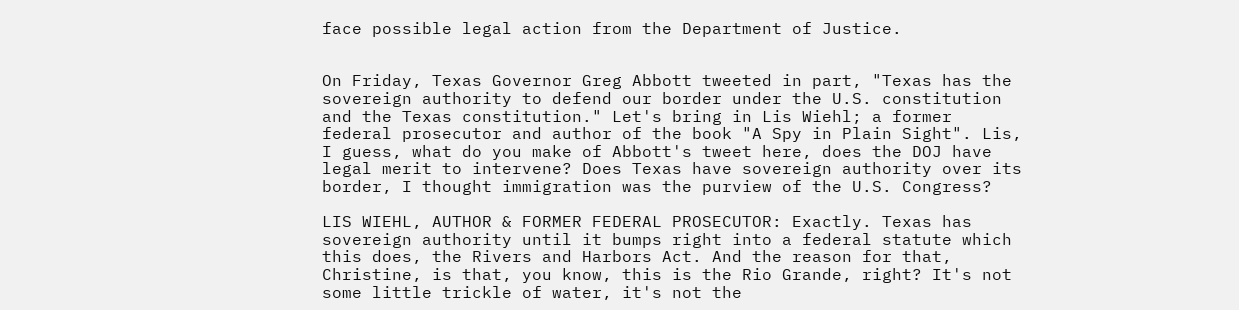face possible legal action from the Department of Justice.


On Friday, Texas Governor Greg Abbott tweeted in part, "Texas has the sovereign authority to defend our border under the U.S. constitution and the Texas constitution." Let's bring in Lis Wiehl; a former federal prosecutor and author of the book "A Spy in Plain Sight". Lis, I guess, what do you make of Abbott's tweet here, does the DOJ have legal merit to intervene? Does Texas have sovereign authority over its border, I thought immigration was the purview of the U.S. Congress?

LIS WIEHL, AUTHOR & FORMER FEDERAL PROSECUTOR: Exactly. Texas has sovereign authority until it bumps right into a federal statute which this does, the Rivers and Harbors Act. And the reason for that, Christine, is that, you know, this is the Rio Grande, right? It's not some little trickle of water, it's not the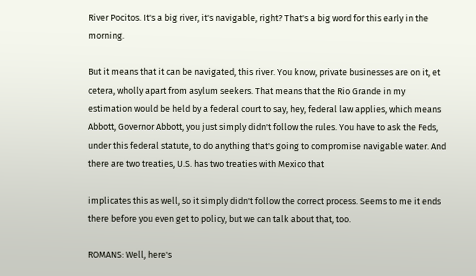River Pocitos. It's a big river, it's navigable, right? That's a big word for this early in the morning.

But it means that it can be navigated, this river. You know, private businesses are on it, et cetera, wholly apart from asylum seekers. That means that the Rio Grande in my estimation would be held by a federal court to say, hey, federal law applies, which means Abbott, Governor Abbott, you just simply didn't follow the rules. You have to ask the Feds, under this federal statute, to do anything that's going to compromise navigable water. And there are two treaties, U.S. has two treaties with Mexico that

implicates this as well, so it simply didn't follow the correct process. Seems to me it ends there before you even get to policy, but we can talk about that, too.

ROMANS: Well, here's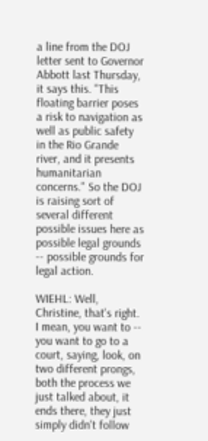a line from the DOJ letter sent to Governor Abbott last Thursday, it says this. "This floating barrier poses a risk to navigation as well as public safety in the Rio Grande river, and it presents humanitarian concerns." So the DOJ is raising sort of several different possible issues here as possible legal grounds -- possible grounds for legal action.

WIEHL: Well, Christine, that's right. I mean, you want to -- you want to go to a court, saying, look, on two different prongs, both the process we just talked about, it ends there, they just simply didn't follow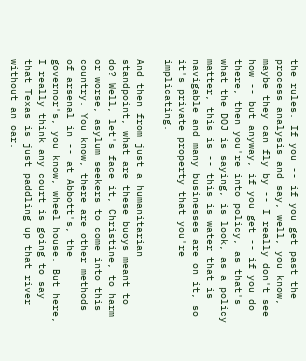the rules. If you -- if you get past the process analysis and say, well, you know, maybe they can fly by -- I really don't see how -- but anyway, if you get -- if you do there, then you're into policy, as that's what the DOJ is saying, is look, as a policy matter, this is -- this is water that is navigable and many businesses are on it, so it's private property that you're implicating.

And then from just a humanitarian standpoint, what are these buoys meant to do? Well, let's face it, Christine, to harm or worse, asylum seekers to come into this country. You know, there are other methods of arsenal in -- at Abbott's, the governor's, you know, wheel house. But here, I really think any court is going to say that Texas is just paddling up that river without an oar.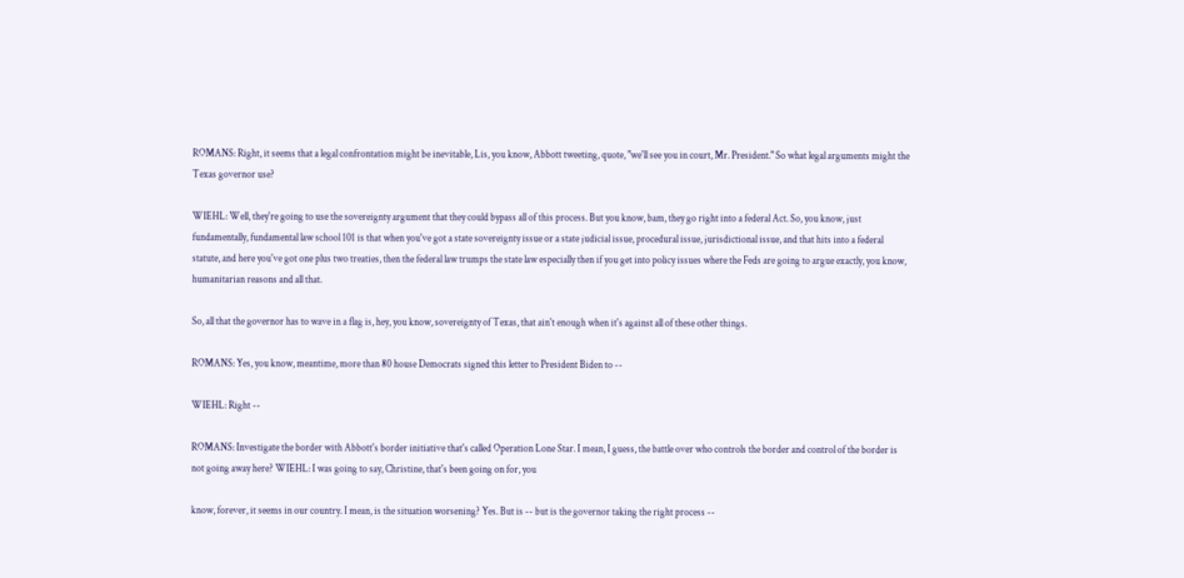ROMANS: Right, it seems that a legal confrontation might be inevitable, Lis, you know, Abbott tweeting, quote, "we'll see you in court, Mr. President." So what legal arguments might the Texas governor use?

WIEHL: Well, they're going to use the sovereignty argument that they could bypass all of this process. But you know, bam, they go right into a federal Act. So, you know, just fundamentally, fundamental law school 101 is that when you've got a state sovereignty issue or a state judicial issue, procedural issue, jurisdictional issue, and that hits into a federal statute, and here you've got one plus two treaties, then the federal law trumps the state law especially then if you get into policy issues where the Feds are going to argue exactly, you know, humanitarian reasons and all that.

So, all that the governor has to wave in a flag is, hey, you know, sovereignty of Texas, that ain't enough when it's against all of these other things.

ROMANS: Yes, you know, meantime, more than 80 house Democrats signed this letter to President Biden to --

WIEHL: Right --

ROMANS: Investigate the border with Abbott's border initiative that's called Operation Lone Star. I mean, I guess, the battle over who controls the border and control of the border is not going away here? WIEHL: I was going to say, Christine, that's been going on for, you

know, forever, it seems in our country. I mean, is the situation worsening? Yes. But is -- but is the governor taking the right process --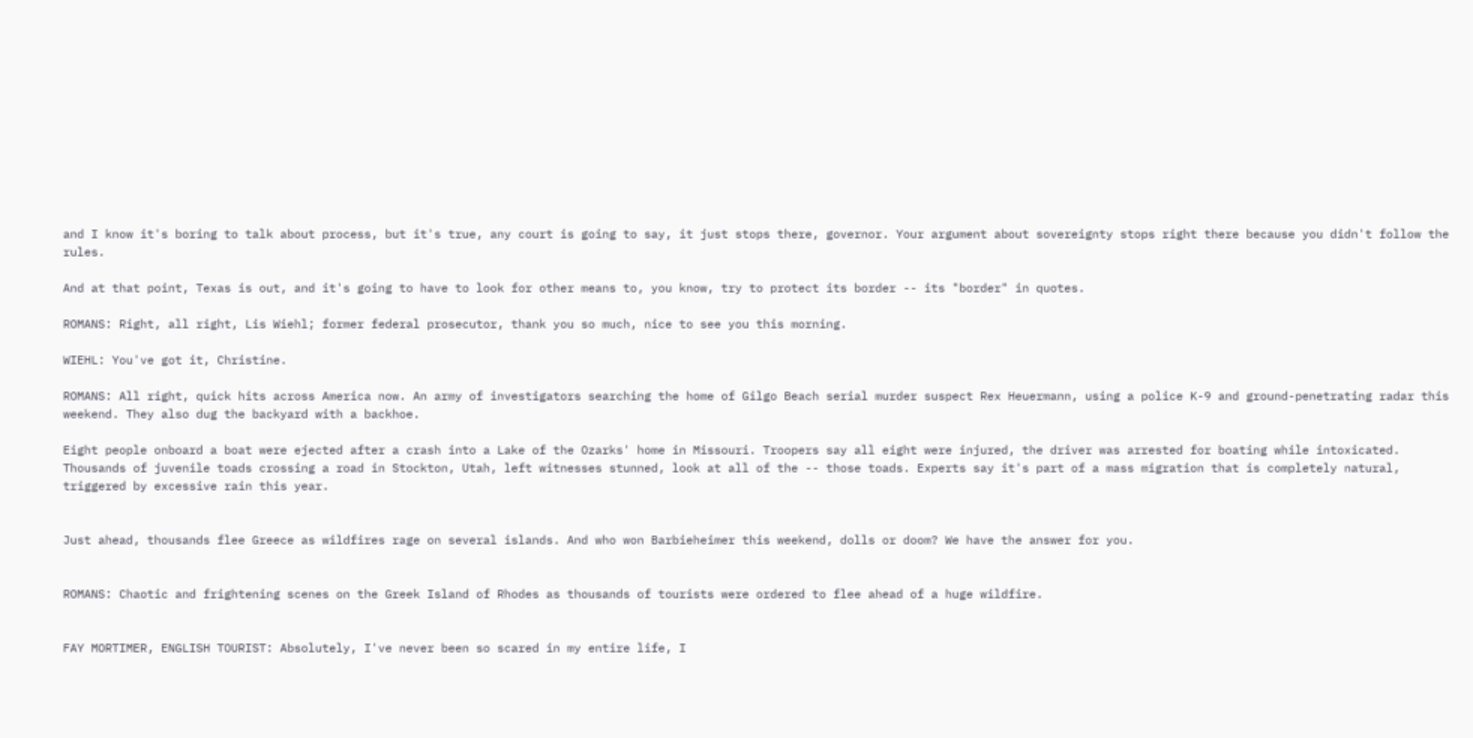and I know it's boring to talk about process, but it's true, any court is going to say, it just stops there, governor. Your argument about sovereignty stops right there because you didn't follow the rules.

And at that point, Texas is out, and it's going to have to look for other means to, you know, try to protect its border -- its "border" in quotes.

ROMANS: Right, all right, Lis Wiehl; former federal prosecutor, thank you so much, nice to see you this morning.

WIEHL: You've got it, Christine.

ROMANS: All right, quick hits across America now. An army of investigators searching the home of Gilgo Beach serial murder suspect Rex Heuermann, using a police K-9 and ground-penetrating radar this weekend. They also dug the backyard with a backhoe.

Eight people onboard a boat were ejected after a crash into a Lake of the Ozarks' home in Missouri. Troopers say all eight were injured, the driver was arrested for boating while intoxicated. Thousands of juvenile toads crossing a road in Stockton, Utah, left witnesses stunned, look at all of the -- those toads. Experts say it's part of a mass migration that is completely natural, triggered by excessive rain this year.


Just ahead, thousands flee Greece as wildfires rage on several islands. And who won Barbieheimer this weekend, dolls or doom? We have the answer for you.


ROMANS: Chaotic and frightening scenes on the Greek Island of Rhodes as thousands of tourists were ordered to flee ahead of a huge wildfire.


FAY MORTIMER, ENGLISH TOURIST: Absolutely, I've never been so scared in my entire life, I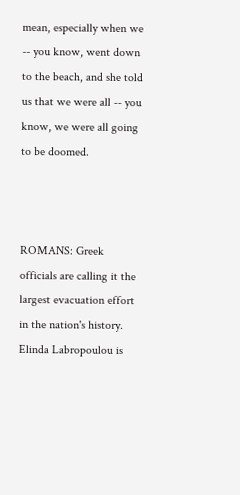mean, especially when we -- you know, went down to the beach, and she told us that we were all -- you know, we were all going to be doomed.



ROMANS: Greek officials are calling it the largest evacuation effort in the nation's history. Elinda Labropoulou is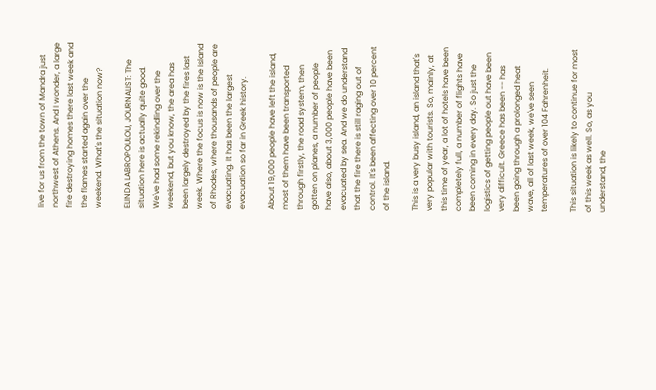live for us from the town of Mandra just northwest of Athens. And I wonder, a large fire destroying homes there last week and the flames started again over the weekend. What's the situation now?

ELINDA LABROPOULOU, JOURNALIST: The situation here is actually quite good. We've had some rekindling over the weekend, but you know, the area has been largely destroyed by the fires last week. Where the focus is now is the Island of Rhodes, where thousands of people are evacuating. It has been the largest evacuation so far in Greek history.

About 19,000 people have left the island, most of them have been transported through firstly, the road system, then gotten on planes, a number of people have also, about 3,000 people have been evacuated by sea. And we do understand that the fire there is still raging out of control. It's been affecting over 10 percent of the island.

This is a very busy island, an island that's very popular with tourists. So, mainly, at this time of year, a lot of hotels have been completely full, a number of flights have been coming in every day. So just the logistics of getting people out have been very difficult. Greece has been -- has been going through a prolonged heat wave, all of last week, we've seen temperatures of over 104 Fahrenheit.

This situation is likely to continue for most of this week as well. So, as you understand, the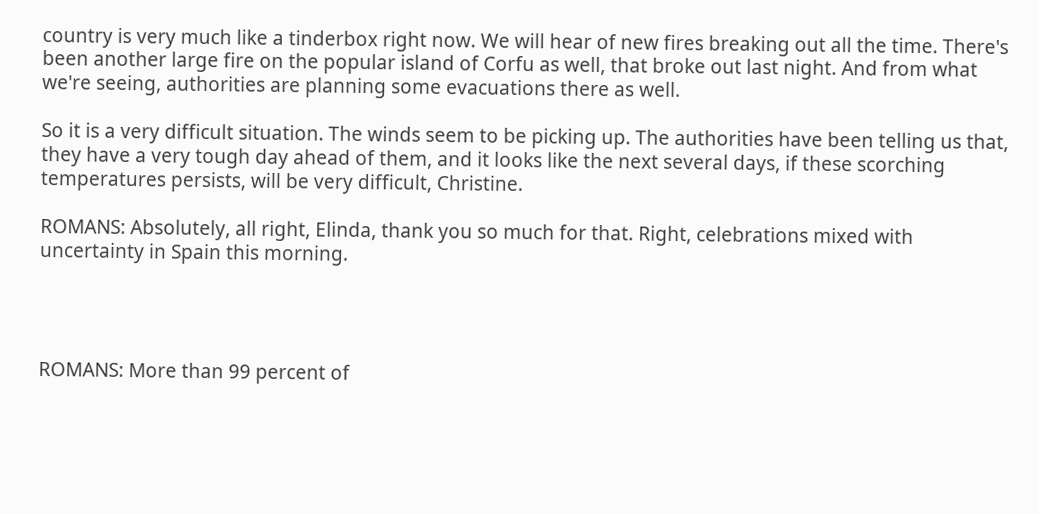country is very much like a tinderbox right now. We will hear of new fires breaking out all the time. There's been another large fire on the popular island of Corfu as well, that broke out last night. And from what we're seeing, authorities are planning some evacuations there as well.

So it is a very difficult situation. The winds seem to be picking up. The authorities have been telling us that, they have a very tough day ahead of them, and it looks like the next several days, if these scorching temperatures persists, will be very difficult, Christine.

ROMANS: Absolutely, all right, Elinda, thank you so much for that. Right, celebrations mixed with uncertainty in Spain this morning.




ROMANS: More than 99 percent of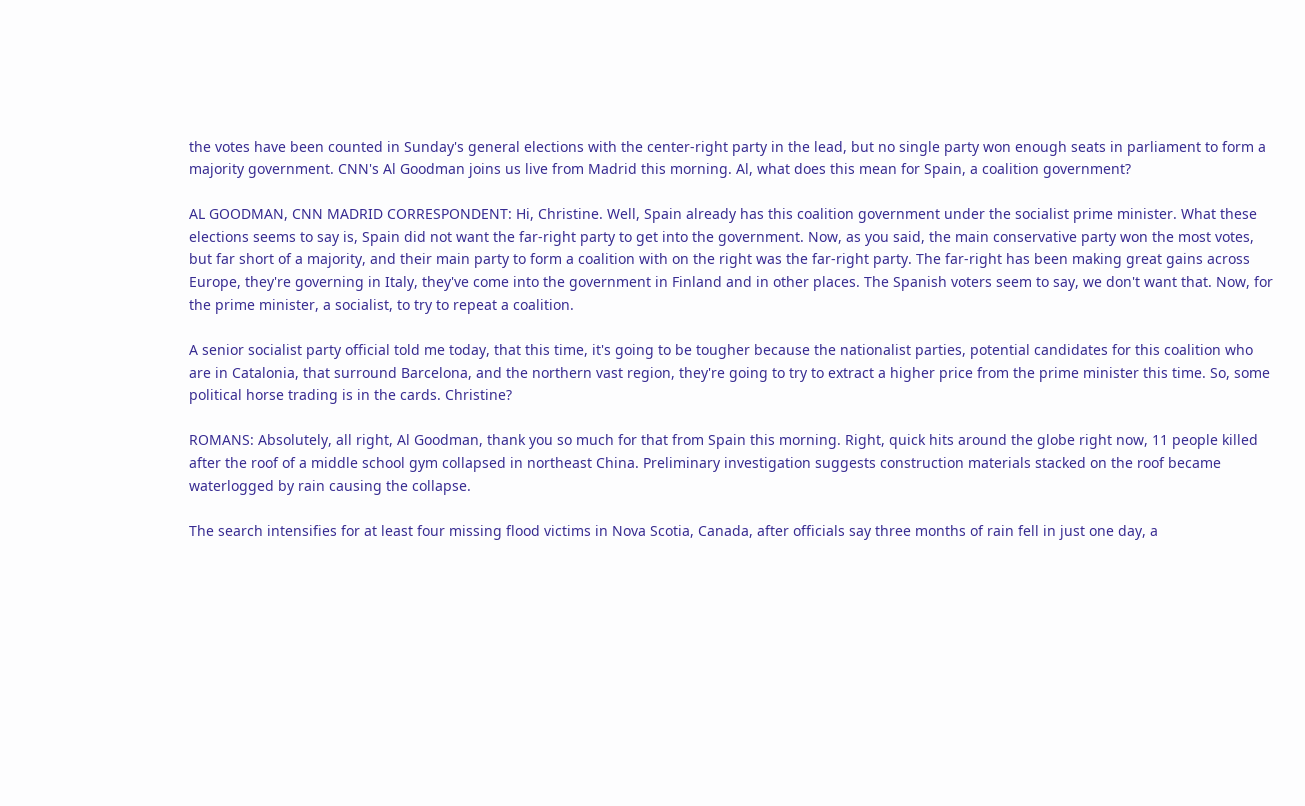the votes have been counted in Sunday's general elections with the center-right party in the lead, but no single party won enough seats in parliament to form a majority government. CNN's Al Goodman joins us live from Madrid this morning. Al, what does this mean for Spain, a coalition government?

AL GOODMAN, CNN MADRID CORRESPONDENT: Hi, Christine. Well, Spain already has this coalition government under the socialist prime minister. What these elections seems to say is, Spain did not want the far-right party to get into the government. Now, as you said, the main conservative party won the most votes, but far short of a majority, and their main party to form a coalition with on the right was the far-right party. The far-right has been making great gains across Europe, they're governing in Italy, they've come into the government in Finland and in other places. The Spanish voters seem to say, we don't want that. Now, for the prime minister, a socialist, to try to repeat a coalition.

A senior socialist party official told me today, that this time, it's going to be tougher because the nationalist parties, potential candidates for this coalition who are in Catalonia, that surround Barcelona, and the northern vast region, they're going to try to extract a higher price from the prime minister this time. So, some political horse trading is in the cards. Christine?

ROMANS: Absolutely, all right, Al Goodman, thank you so much for that from Spain this morning. Right, quick hits around the globe right now, 11 people killed after the roof of a middle school gym collapsed in northeast China. Preliminary investigation suggests construction materials stacked on the roof became waterlogged by rain causing the collapse.

The search intensifies for at least four missing flood victims in Nova Scotia, Canada, after officials say three months of rain fell in just one day, a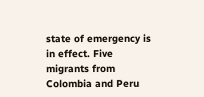state of emergency is in effect. Five migrants from Colombia and Peru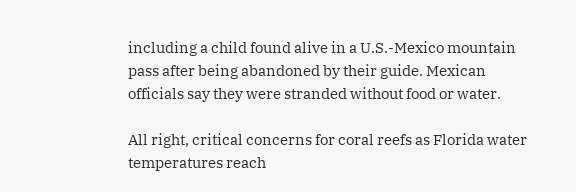including a child found alive in a U.S.-Mexico mountain pass after being abandoned by their guide. Mexican officials say they were stranded without food or water.

All right, critical concerns for coral reefs as Florida water temperatures reach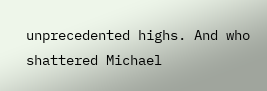unprecedented highs. And who shattered Michael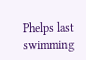Phelps last swimming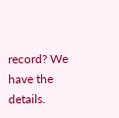record? We have the details.